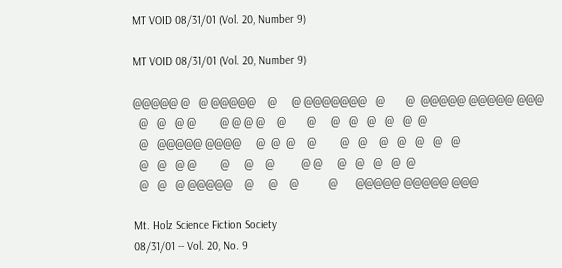MT VOID 08/31/01 (Vol. 20, Number 9)

MT VOID 08/31/01 (Vol. 20, Number 9)

@@@@@ @   @ @@@@@    @     @ @@@@@@@   @       @  @@@@@ @@@@@ @@@
  @   @   @ @        @ @ @ @    @       @     @   @   @   @   @  @
  @   @@@@@ @@@@     @  @  @    @        @   @    @   @   @   @   @
  @   @   @ @        @     @    @         @ @     @   @   @   @  @
  @   @   @ @@@@@    @     @    @          @      @@@@@ @@@@@ @@@

Mt. Holz Science Fiction Society
08/31/01 -- Vol. 20, No. 9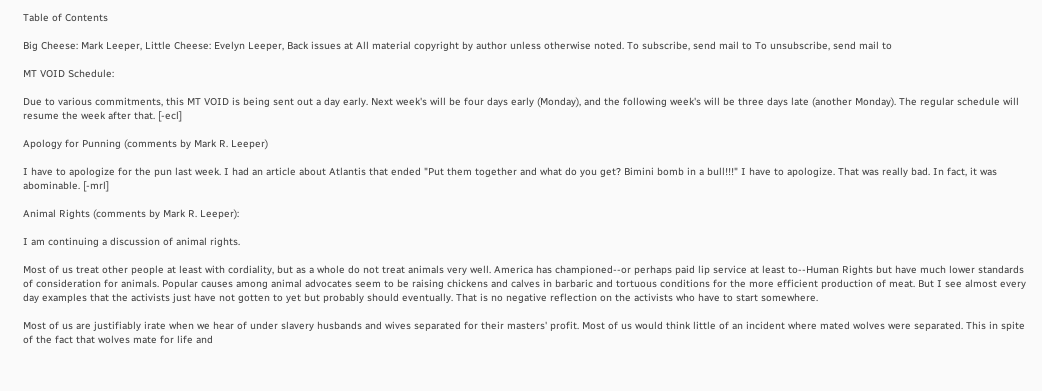Table of Contents

Big Cheese: Mark Leeper, Little Cheese: Evelyn Leeper, Back issues at All material copyright by author unless otherwise noted. To subscribe, send mail to To unsubscribe, send mail to

MT VOID Schedule:

Due to various commitments, this MT VOID is being sent out a day early. Next week's will be four days early (Monday), and the following week's will be three days late (another Monday). The regular schedule will resume the week after that. [-ecl]

Apology for Punning (comments by Mark R. Leeper)

I have to apologize for the pun last week. I had an article about Atlantis that ended "Put them together and what do you get? Bimini bomb in a bull!!!" I have to apologize. That was really bad. In fact, it was abominable. [-mrl]

Animal Rights (comments by Mark R. Leeper):

I am continuing a discussion of animal rights.

Most of us treat other people at least with cordiality, but as a whole do not treat animals very well. America has championed--or perhaps paid lip service at least to--Human Rights but have much lower standards of consideration for animals. Popular causes among animal advocates seem to be raising chickens and calves in barbaric and tortuous conditions for the more efficient production of meat. But I see almost every day examples that the activists just have not gotten to yet but probably should eventually. That is no negative reflection on the activists who have to start somewhere.

Most of us are justifiably irate when we hear of under slavery husbands and wives separated for their masters' profit. Most of us would think little of an incident where mated wolves were separated. This in spite of the fact that wolves mate for life and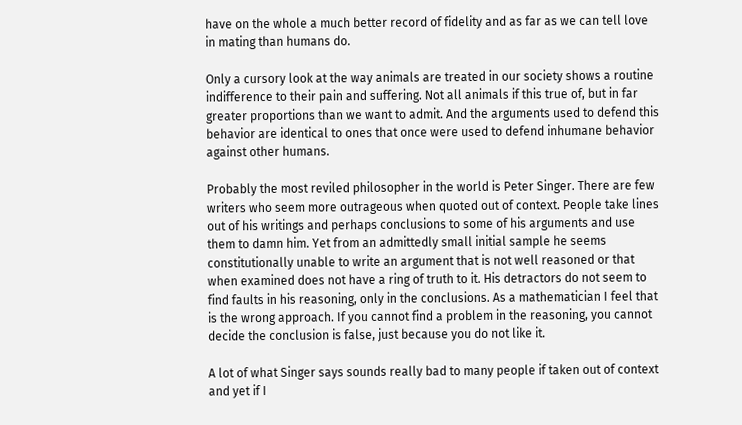have on the whole a much better record of fidelity and as far as we can tell love in mating than humans do.

Only a cursory look at the way animals are treated in our society shows a routine indifference to their pain and suffering. Not all animals if this true of, but in far greater proportions than we want to admit. And the arguments used to defend this behavior are identical to ones that once were used to defend inhumane behavior against other humans.

Probably the most reviled philosopher in the world is Peter Singer. There are few writers who seem more outrageous when quoted out of context. People take lines out of his writings and perhaps conclusions to some of his arguments and use them to damn him. Yet from an admittedly small initial sample he seems constitutionally unable to write an argument that is not well reasoned or that when examined does not have a ring of truth to it. His detractors do not seem to find faults in his reasoning, only in the conclusions. As a mathematician I feel that is the wrong approach. If you cannot find a problem in the reasoning, you cannot decide the conclusion is false, just because you do not like it.

A lot of what Singer says sounds really bad to many people if taken out of context and yet if I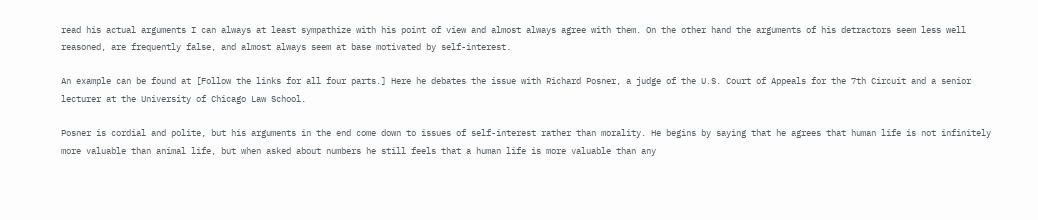read his actual arguments I can always at least sympathize with his point of view and almost always agree with them. On the other hand the arguments of his detractors seem less well reasoned, are frequently false, and almost always seem at base motivated by self-interest.

An example can be found at [Follow the links for all four parts.] Here he debates the issue with Richard Posner, a judge of the U.S. Court of Appeals for the 7th Circuit and a senior lecturer at the University of Chicago Law School.

Posner is cordial and polite, but his arguments in the end come down to issues of self-interest rather than morality. He begins by saying that he agrees that human life is not infinitely more valuable than animal life, but when asked about numbers he still feels that a human life is more valuable than any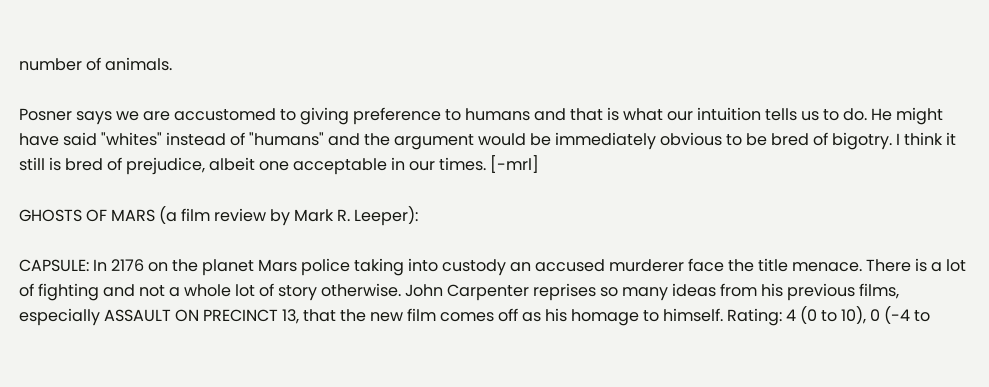number of animals.

Posner says we are accustomed to giving preference to humans and that is what our intuition tells us to do. He might have said "whites" instead of "humans" and the argument would be immediately obvious to be bred of bigotry. I think it still is bred of prejudice, albeit one acceptable in our times. [-mrl]

GHOSTS OF MARS (a film review by Mark R. Leeper):

CAPSULE: In 2176 on the planet Mars police taking into custody an accused murderer face the title menace. There is a lot of fighting and not a whole lot of story otherwise. John Carpenter reprises so many ideas from his previous films, especially ASSAULT ON PRECINCT 13, that the new film comes off as his homage to himself. Rating: 4 (0 to 10), 0 (-4 to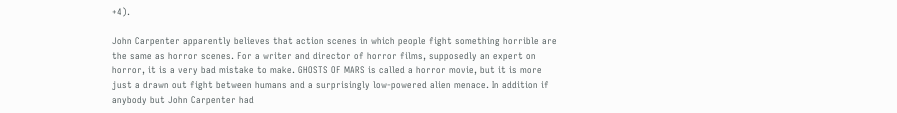+4).

John Carpenter apparently believes that action scenes in which people fight something horrible are the same as horror scenes. For a writer and director of horror films, supposedly an expert on horror, it is a very bad mistake to make. GHOSTS OF MARS is called a horror movie, but it is more just a drawn out fight between humans and a surprisingly low-powered alien menace. In addition if anybody but John Carpenter had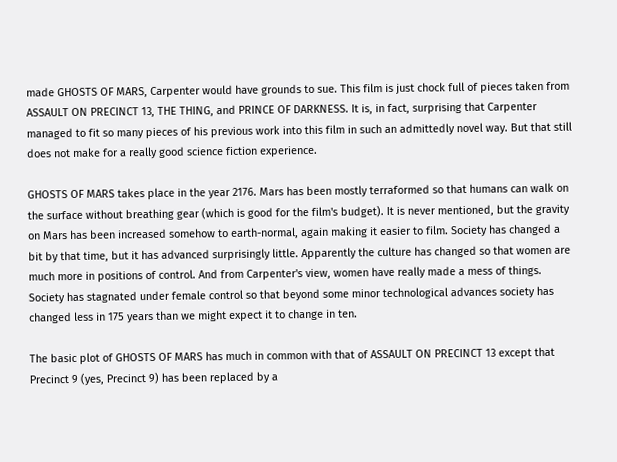made GHOSTS OF MARS, Carpenter would have grounds to sue. This film is just chock full of pieces taken from ASSAULT ON PRECINCT 13, THE THING, and PRINCE OF DARKNESS. It is, in fact, surprising that Carpenter managed to fit so many pieces of his previous work into this film in such an admittedly novel way. But that still does not make for a really good science fiction experience.

GHOSTS OF MARS takes place in the year 2176. Mars has been mostly terraformed so that humans can walk on the surface without breathing gear (which is good for the film's budget). It is never mentioned, but the gravity on Mars has been increased somehow to earth-normal, again making it easier to film. Society has changed a bit by that time, but it has advanced surprisingly little. Apparently the culture has changed so that women are much more in positions of control. And from Carpenter's view, women have really made a mess of things. Society has stagnated under female control so that beyond some minor technological advances society has changed less in 175 years than we might expect it to change in ten.

The basic plot of GHOSTS OF MARS has much in common with that of ASSAULT ON PRECINCT 13 except that Precinct 9 (yes, Precinct 9) has been replaced by a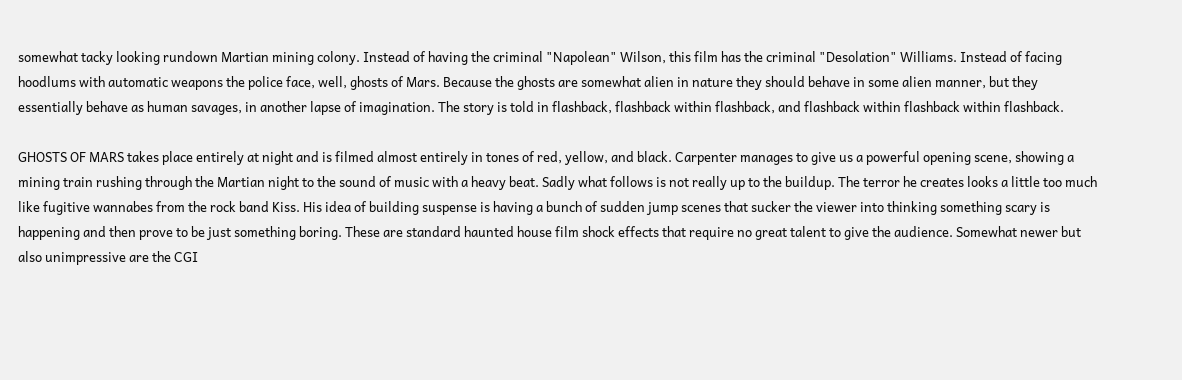somewhat tacky looking rundown Martian mining colony. Instead of having the criminal "Napolean" Wilson, this film has the criminal "Desolation" Williams. Instead of facing hoodlums with automatic weapons the police face, well, ghosts of Mars. Because the ghosts are somewhat alien in nature they should behave in some alien manner, but they essentially behave as human savages, in another lapse of imagination. The story is told in flashback, flashback within flashback, and flashback within flashback within flashback.

GHOSTS OF MARS takes place entirely at night and is filmed almost entirely in tones of red, yellow, and black. Carpenter manages to give us a powerful opening scene, showing a mining train rushing through the Martian night to the sound of music with a heavy beat. Sadly what follows is not really up to the buildup. The terror he creates looks a little too much like fugitive wannabes from the rock band Kiss. His idea of building suspense is having a bunch of sudden jump scenes that sucker the viewer into thinking something scary is happening and then prove to be just something boring. These are standard haunted house film shock effects that require no great talent to give the audience. Somewhat newer but also unimpressive are the CGI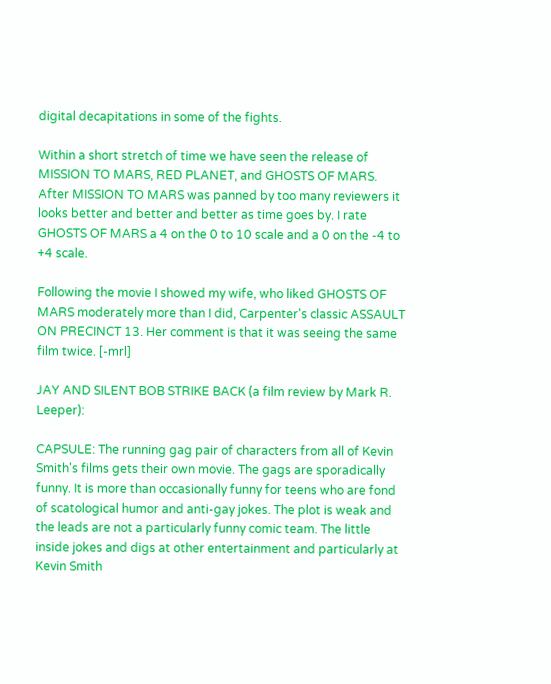digital decapitations in some of the fights.

Within a short stretch of time we have seen the release of MISSION TO MARS, RED PLANET, and GHOSTS OF MARS. After MISSION TO MARS was panned by too many reviewers it looks better and better and better as time goes by. I rate GHOSTS OF MARS a 4 on the 0 to 10 scale and a 0 on the -4 to +4 scale.

Following the movie I showed my wife, who liked GHOSTS OF MARS moderately more than I did, Carpenter's classic ASSAULT ON PRECINCT 13. Her comment is that it was seeing the same film twice. [-mrl]

JAY AND SILENT BOB STRIKE BACK (a film review by Mark R. Leeper):

CAPSULE: The running gag pair of characters from all of Kevin Smith's films gets their own movie. The gags are sporadically funny. It is more than occasionally funny for teens who are fond of scatological humor and anti-gay jokes. The plot is weak and the leads are not a particularly funny comic team. The little inside jokes and digs at other entertainment and particularly at Kevin Smith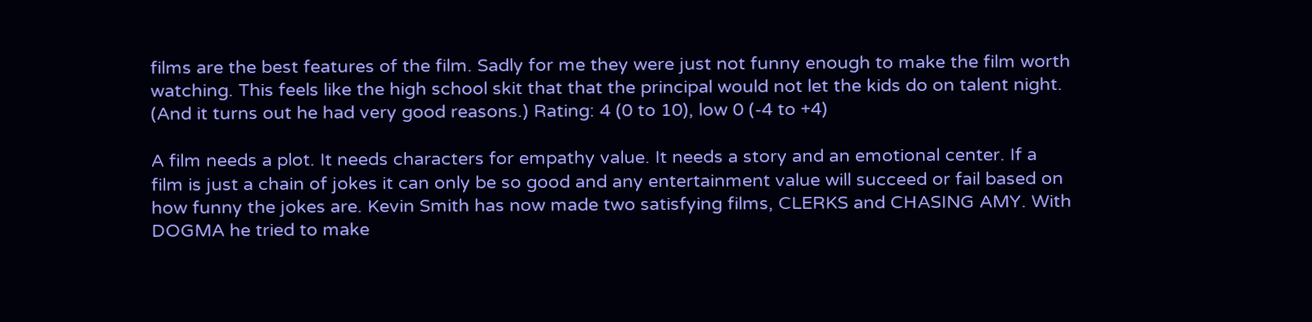films are the best features of the film. Sadly for me they were just not funny enough to make the film worth watching. This feels like the high school skit that that the principal would not let the kids do on talent night. (And it turns out he had very good reasons.) Rating: 4 (0 to 10), low 0 (-4 to +4)

A film needs a plot. It needs characters for empathy value. It needs a story and an emotional center. If a film is just a chain of jokes it can only be so good and any entertainment value will succeed or fail based on how funny the jokes are. Kevin Smith has now made two satisfying films, CLERKS and CHASING AMY. With DOGMA he tried to make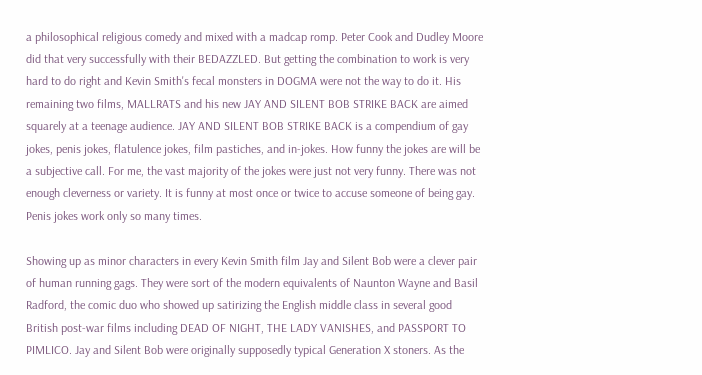a philosophical religious comedy and mixed with a madcap romp. Peter Cook and Dudley Moore did that very successfully with their BEDAZZLED. But getting the combination to work is very hard to do right and Kevin Smith's fecal monsters in DOGMA were not the way to do it. His remaining two films, MALLRATS and his new JAY AND SILENT BOB STRIKE BACK are aimed squarely at a teenage audience. JAY AND SILENT BOB STRIKE BACK is a compendium of gay jokes, penis jokes, flatulence jokes, film pastiches, and in-jokes. How funny the jokes are will be a subjective call. For me, the vast majority of the jokes were just not very funny. There was not enough cleverness or variety. It is funny at most once or twice to accuse someone of being gay. Penis jokes work only so many times.

Showing up as minor characters in every Kevin Smith film Jay and Silent Bob were a clever pair of human running gags. They were sort of the modern equivalents of Naunton Wayne and Basil Radford, the comic duo who showed up satirizing the English middle class in several good British post-war films including DEAD OF NIGHT, THE LADY VANISHES, and PASSPORT TO PIMLICO. Jay and Silent Bob were originally supposedly typical Generation X stoners. As the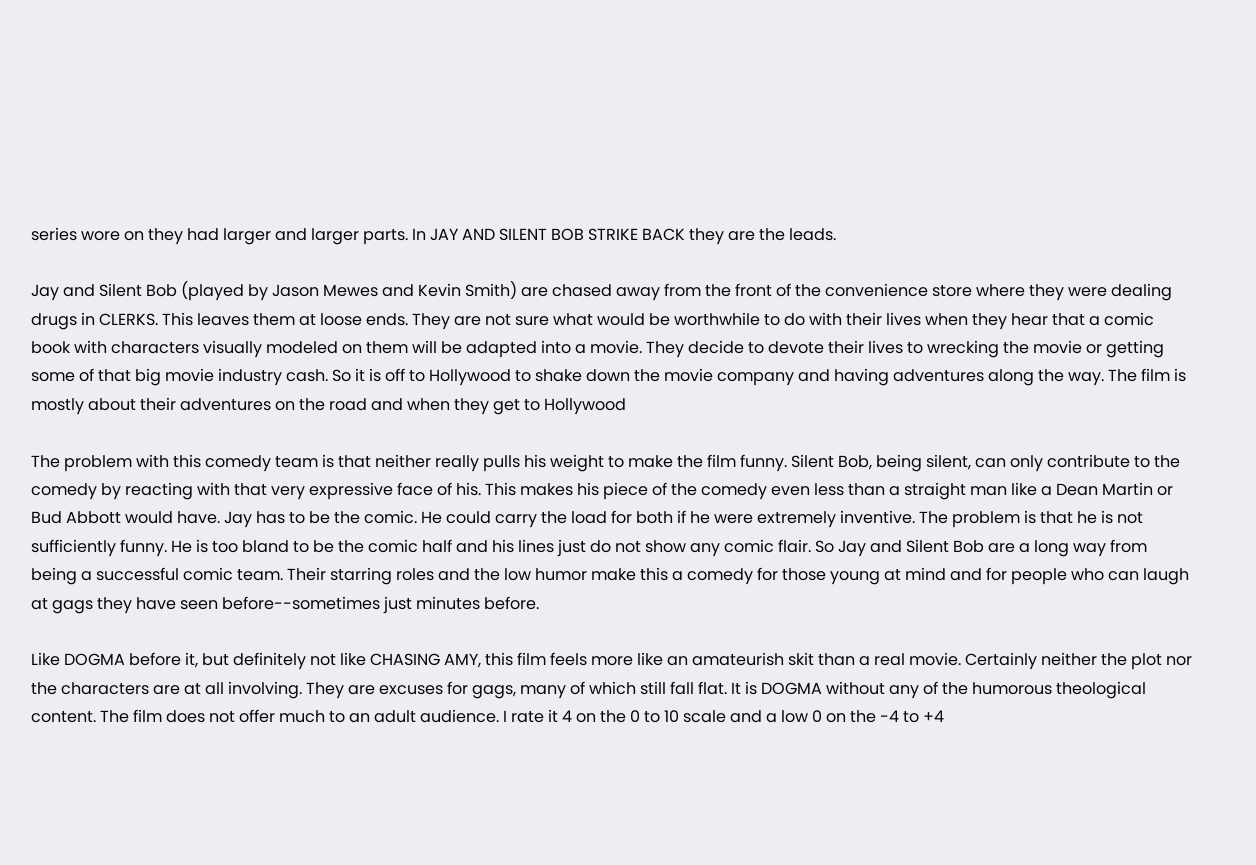series wore on they had larger and larger parts. In JAY AND SILENT BOB STRIKE BACK they are the leads.

Jay and Silent Bob (played by Jason Mewes and Kevin Smith) are chased away from the front of the convenience store where they were dealing drugs in CLERKS. This leaves them at loose ends. They are not sure what would be worthwhile to do with their lives when they hear that a comic book with characters visually modeled on them will be adapted into a movie. They decide to devote their lives to wrecking the movie or getting some of that big movie industry cash. So it is off to Hollywood to shake down the movie company and having adventures along the way. The film is mostly about their adventures on the road and when they get to Hollywood

The problem with this comedy team is that neither really pulls his weight to make the film funny. Silent Bob, being silent, can only contribute to the comedy by reacting with that very expressive face of his. This makes his piece of the comedy even less than a straight man like a Dean Martin or Bud Abbott would have. Jay has to be the comic. He could carry the load for both if he were extremely inventive. The problem is that he is not sufficiently funny. He is too bland to be the comic half and his lines just do not show any comic flair. So Jay and Silent Bob are a long way from being a successful comic team. Their starring roles and the low humor make this a comedy for those young at mind and for people who can laugh at gags they have seen before--sometimes just minutes before.

Like DOGMA before it, but definitely not like CHASING AMY, this film feels more like an amateurish skit than a real movie. Certainly neither the plot nor the characters are at all involving. They are excuses for gags, many of which still fall flat. It is DOGMA without any of the humorous theological content. The film does not offer much to an adult audience. I rate it 4 on the 0 to 10 scale and a low 0 on the -4 to +4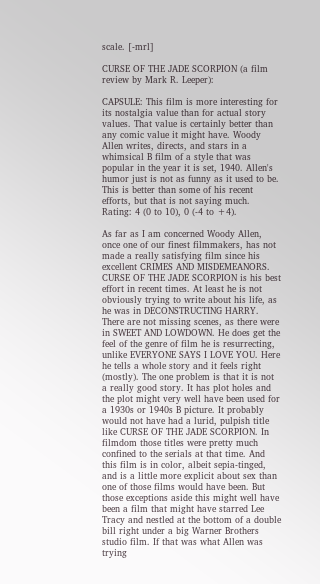scale. [-mrl]

CURSE OF THE JADE SCORPION (a film review by Mark R. Leeper):

CAPSULE: This film is more interesting for its nostalgia value than for actual story values. That value is certainly better than any comic value it might have. Woody Allen writes, directs, and stars in a whimsical B film of a style that was popular in the year it is set, 1940. Allen's humor just is not as funny as it used to be. This is better than some of his recent efforts, but that is not saying much. Rating: 4 (0 to 10), 0 (-4 to +4).

As far as I am concerned Woody Allen, once one of our finest filmmakers, has not made a really satisfying film since his excellent CRIMES AND MISDEMEANORS. CURSE OF THE JADE SCORPION is his best effort in recent times. At least he is not obviously trying to write about his life, as he was in DECONSTRUCTING HARRY. There are not missing scenes, as there were in SWEET AND LOWDOWN. He does get the feel of the genre of film he is resurrecting, unlike EVERYONE SAYS I LOVE YOU. Here he tells a whole story and it feels right (mostly). The one problem is that it is not a really good story. It has plot holes and the plot might very well have been used for a 1930s or 1940s B picture. It probably would not have had a lurid, pulpish title like CURSE OF THE JADE SCORPION. In filmdom those titles were pretty much confined to the serials at that time. And this film is in color, albeit sepia-tinged, and is a little more explicit about sex than one of those films would have been. But those exceptions aside this might well have been a film that might have starred Lee Tracy and nestled at the bottom of a double bill right under a big Warner Brothers studio film. If that was what Allen was trying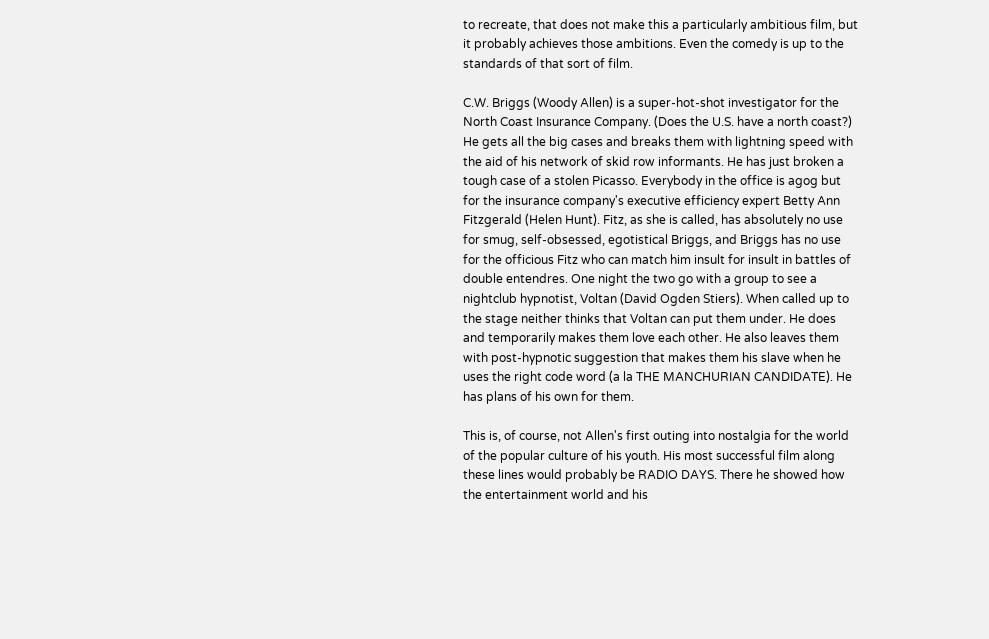to recreate, that does not make this a particularly ambitious film, but it probably achieves those ambitions. Even the comedy is up to the standards of that sort of film.

C.W. Briggs (Woody Allen) is a super-hot-shot investigator for the North Coast Insurance Company. (Does the U.S. have a north coast?) He gets all the big cases and breaks them with lightning speed with the aid of his network of skid row informants. He has just broken a tough case of a stolen Picasso. Everybody in the office is agog but for the insurance company's executive efficiency expert Betty Ann Fitzgerald (Helen Hunt). Fitz, as she is called, has absolutely no use for smug, self-obsessed, egotistical Briggs, and Briggs has no use for the officious Fitz who can match him insult for insult in battles of double entendres. One night the two go with a group to see a nightclub hypnotist, Voltan (David Ogden Stiers). When called up to the stage neither thinks that Voltan can put them under. He does and temporarily makes them love each other. He also leaves them with post-hypnotic suggestion that makes them his slave when he uses the right code word (a la THE MANCHURIAN CANDIDATE). He has plans of his own for them.

This is, of course, not Allen's first outing into nostalgia for the world of the popular culture of his youth. His most successful film along these lines would probably be RADIO DAYS. There he showed how the entertainment world and his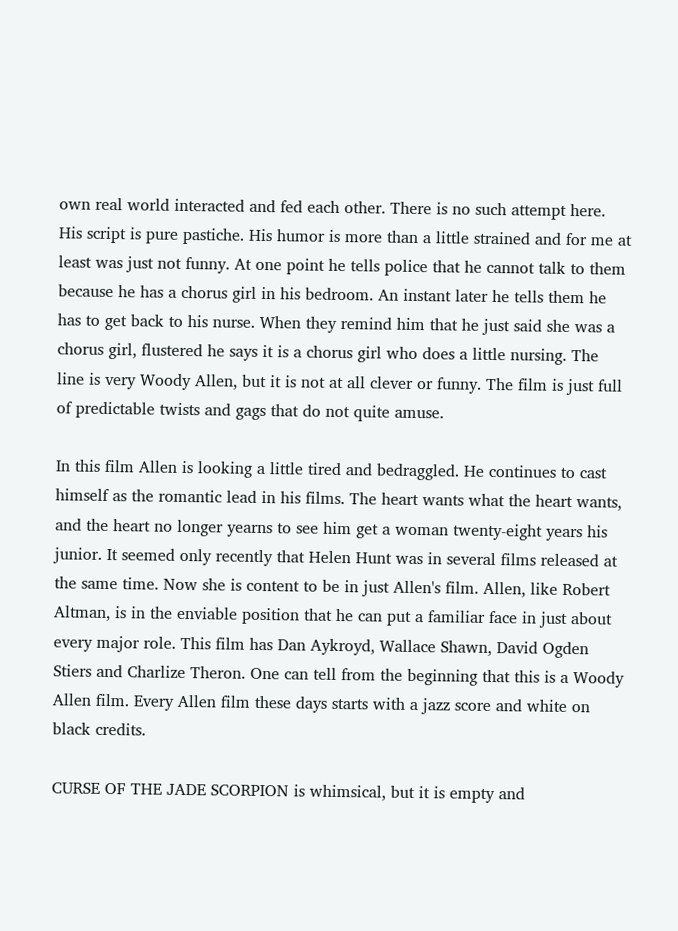own real world interacted and fed each other. There is no such attempt here. His script is pure pastiche. His humor is more than a little strained and for me at least was just not funny. At one point he tells police that he cannot talk to them because he has a chorus girl in his bedroom. An instant later he tells them he has to get back to his nurse. When they remind him that he just said she was a chorus girl, flustered he says it is a chorus girl who does a little nursing. The line is very Woody Allen, but it is not at all clever or funny. The film is just full of predictable twists and gags that do not quite amuse.

In this film Allen is looking a little tired and bedraggled. He continues to cast himself as the romantic lead in his films. The heart wants what the heart wants, and the heart no longer yearns to see him get a woman twenty-eight years his junior. It seemed only recently that Helen Hunt was in several films released at the same time. Now she is content to be in just Allen's film. Allen, like Robert Altman, is in the enviable position that he can put a familiar face in just about every major role. This film has Dan Aykroyd, Wallace Shawn, David Ogden Stiers and Charlize Theron. One can tell from the beginning that this is a Woody Allen film. Every Allen film these days starts with a jazz score and white on black credits.

CURSE OF THE JADE SCORPION is whimsical, but it is empty and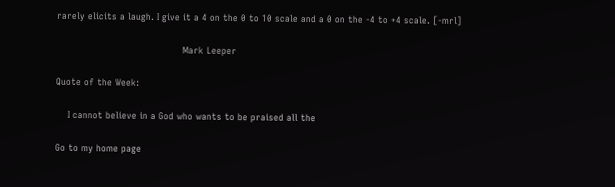rarely elicits a laugh. I give it a 4 on the 0 to 10 scale and a 0 on the -4 to +4 scale. [-mrl]

                                          Mark Leeper

Quote of the Week:

    I cannot believe in a God who wants to be praised all the

Go to my home page